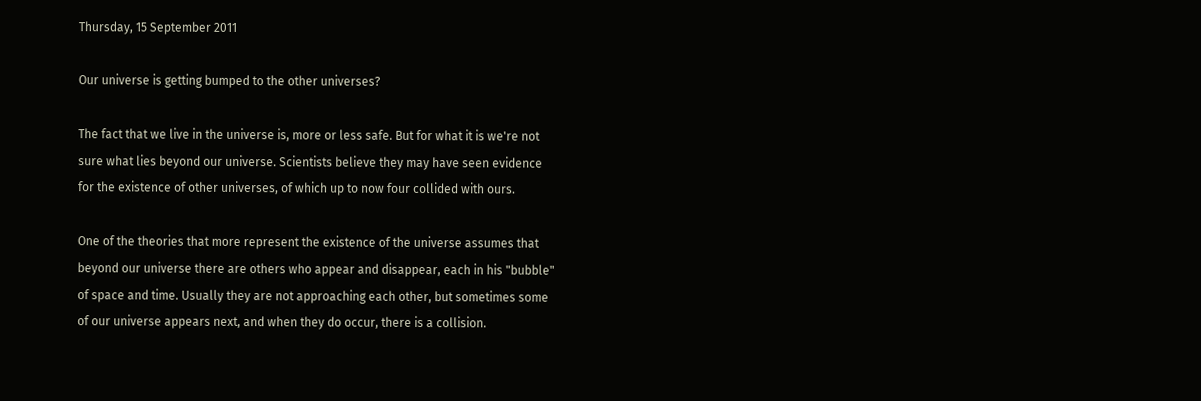Thursday, 15 September 2011

Our universe is getting bumped to the other universes?

The fact that we live in the universe is, more or less safe. But for what it is we're not sure what lies beyond our universe. Scientists believe they may have seen evidence for the existence of other universes, of which up to now four collided with ours.

One of the theories that more represent the existence of the universe assumes that beyond our universe there are others who appear and disappear, each in his "bubble" of space and time. Usually they are not approaching each other, but sometimes some of our universe appears next, and when they do occur, there is a collision.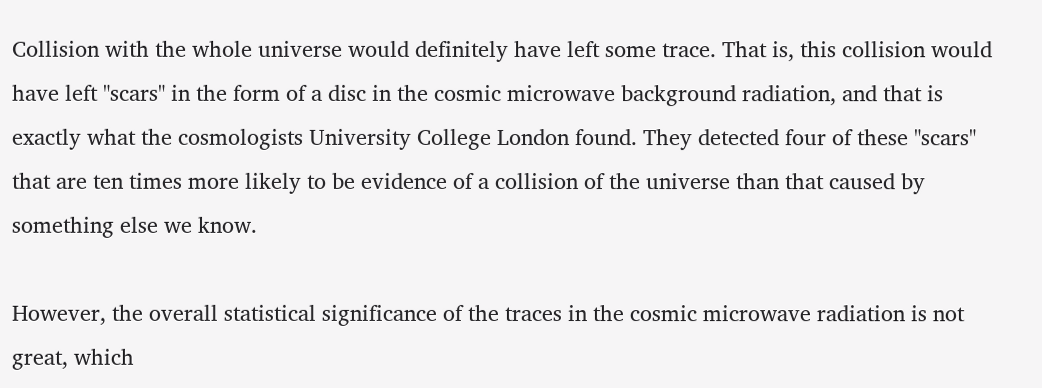Collision with the whole universe would definitely have left some trace. That is, this collision would have left "scars" in the form of a disc in the cosmic microwave background radiation, and that is exactly what the cosmologists University College London found. They detected four of these "scars" that are ten times more likely to be evidence of a collision of the universe than that caused by something else we know.

However, the overall statistical significance of the traces in the cosmic microwave radiation is not great, which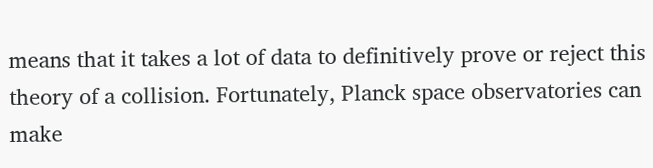means that it takes a lot of data to definitively prove or reject this theory of a collision. Fortunately, Planck space observatories can make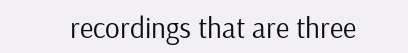recordings that are three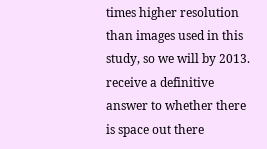times higher resolution than images used in this study, so we will by 2013. receive a definitive answer to whether there is space out there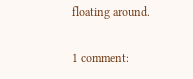floating around.

1 comment: